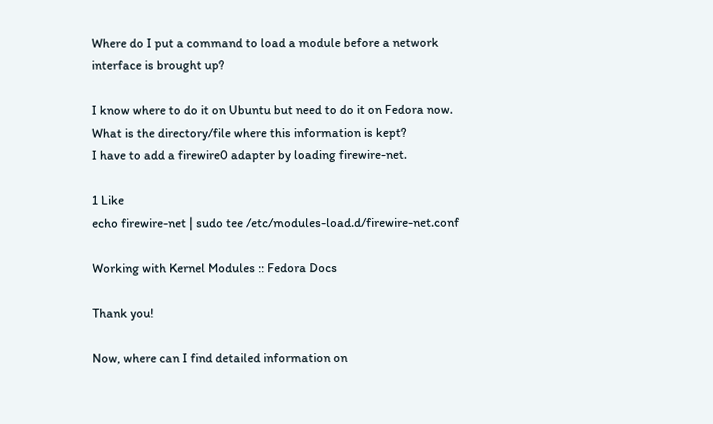Where do I put a command to load a module before a network interface is brought up?

I know where to do it on Ubuntu but need to do it on Fedora now.
What is the directory/file where this information is kept?
I have to add a firewire0 adapter by loading firewire-net.

1 Like
echo firewire-net | sudo tee /etc/modules-load.d/firewire-net.conf

Working with Kernel Modules :: Fedora Docs

Thank you!

Now, where can I find detailed information on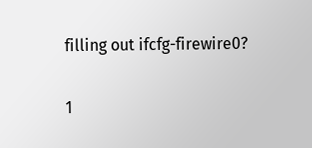filling out ifcfg-firewire0?

1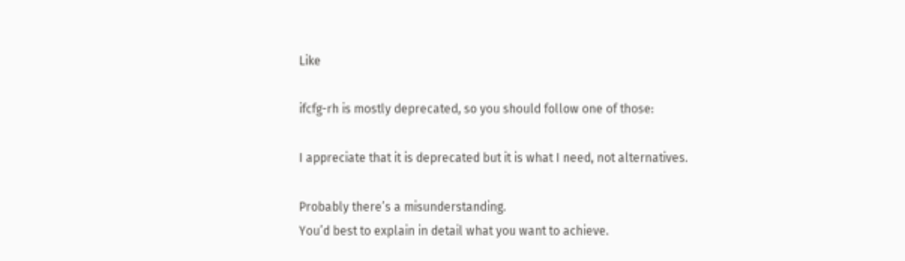Like

ifcfg-rh is mostly deprecated, so you should follow one of those:

I appreciate that it is deprecated but it is what I need, not alternatives.

Probably there’s a misunderstanding.
You’d best to explain in detail what you want to achieve.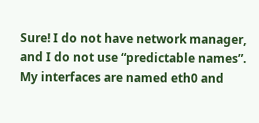Sure! I do not have network manager, and I do not use “predictable names”. My interfaces are named eth0 and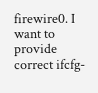firewire0. I want to provide correct ifcfg-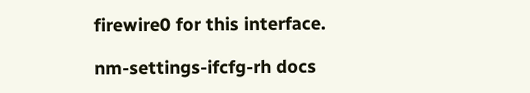firewire0 for this interface.

nm-settings-ifcfg-rh docs